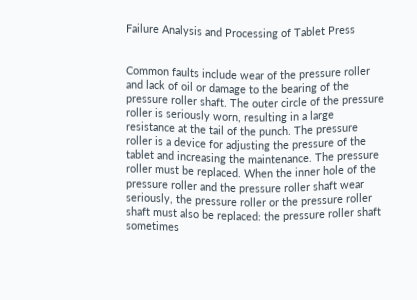Failure Analysis and Processing of Tablet Press


Common faults include wear of the pressure roller and lack of oil or damage to the bearing of the pressure roller shaft. The outer circle of the pressure roller is seriously worn, resulting in a large resistance at the tail of the punch. The pressure roller is a device for adjusting the pressure of the tablet and increasing the maintenance. The pressure roller must be replaced. When the inner hole of the pressure roller and the pressure roller shaft wear seriously, the pressure roller or the pressure roller shaft must also be replaced: the pressure roller shaft sometimes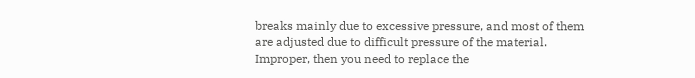breaks mainly due to excessive pressure, and most of them are adjusted due to difficult pressure of the material. Improper, then you need to replace the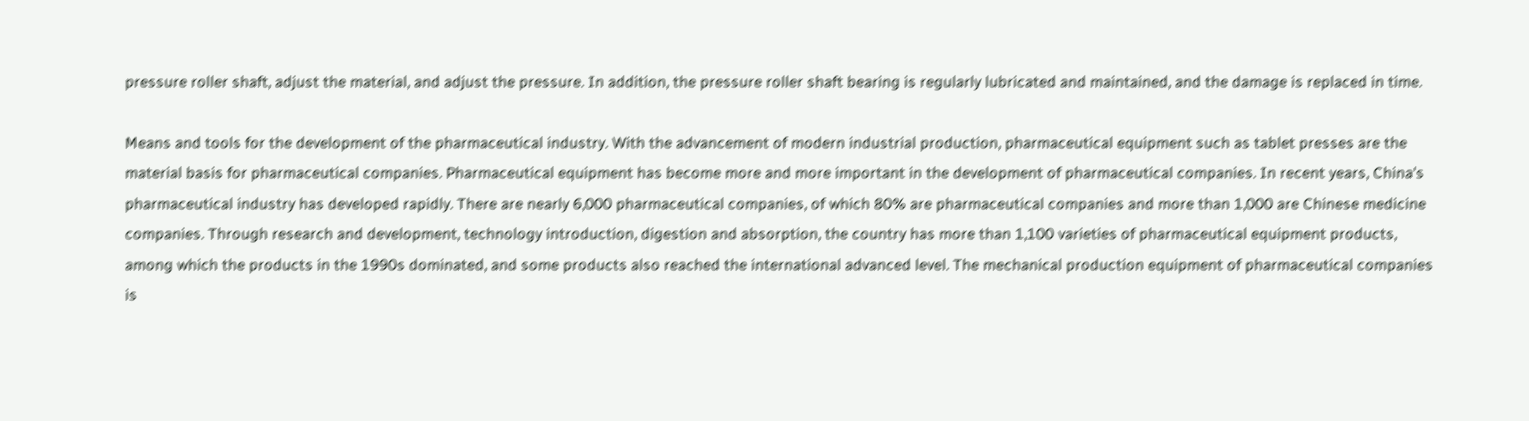pressure roller shaft, adjust the material, and adjust the pressure. In addition, the pressure roller shaft bearing is regularly lubricated and maintained, and the damage is replaced in time.

Means and tools for the development of the pharmaceutical industry. With the advancement of modern industrial production, pharmaceutical equipment such as tablet presses are the material basis for pharmaceutical companies. Pharmaceutical equipment has become more and more important in the development of pharmaceutical companies. In recent years, China's pharmaceutical industry has developed rapidly. There are nearly 6,000 pharmaceutical companies, of which 80% are pharmaceutical companies and more than 1,000 are Chinese medicine companies. Through research and development, technology introduction, digestion and absorption, the country has more than 1,100 varieties of pharmaceutical equipment products, among which the products in the 1990s dominated, and some products also reached the international advanced level. The mechanical production equipment of pharmaceutical companies is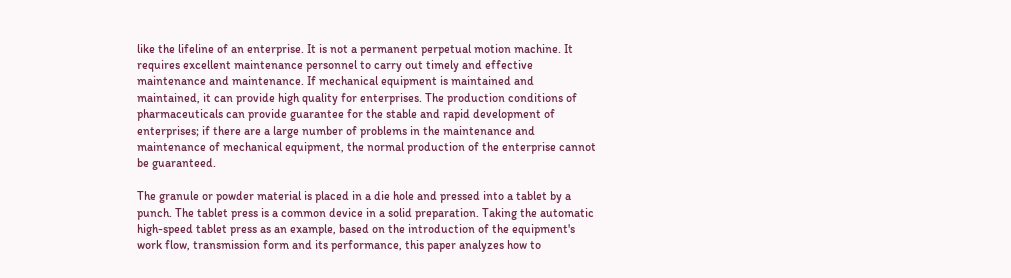like the lifeline of an enterprise. It is not a permanent perpetual motion machine. It requires excellent maintenance personnel to carry out timely and effective maintenance and maintenance. If mechanical equipment is maintained and maintained, it can provide high quality for enterprises. The production conditions of pharmaceuticals can provide guarantee for the stable and rapid development of enterprises; if there are a large number of problems in the maintenance and maintenance of mechanical equipment, the normal production of the enterprise cannot be guaranteed.

The granule or powder material is placed in a die hole and pressed into a tablet by a punch. The tablet press is a common device in a solid preparation. Taking the automatic high-speed tablet press as an example, based on the introduction of the equipment's work flow, transmission form and its performance, this paper analyzes how to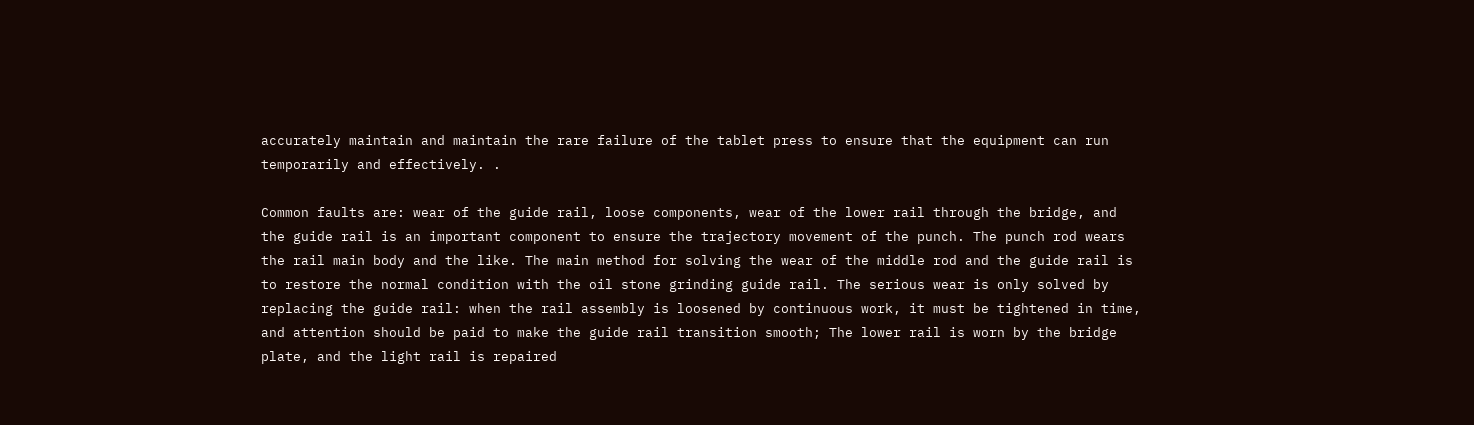accurately maintain and maintain the rare failure of the tablet press to ensure that the equipment can run temporarily and effectively. .

Common faults are: wear of the guide rail, loose components, wear of the lower rail through the bridge, and the guide rail is an important component to ensure the trajectory movement of the punch. The punch rod wears the rail main body and the like. The main method for solving the wear of the middle rod and the guide rail is to restore the normal condition with the oil stone grinding guide rail. The serious wear is only solved by replacing the guide rail: when the rail assembly is loosened by continuous work, it must be tightened in time, and attention should be paid to make the guide rail transition smooth; The lower rail is worn by the bridge plate, and the light rail is repaired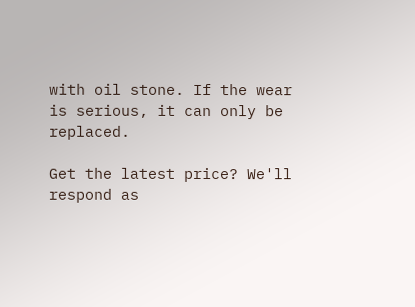with oil stone. If the wear is serious, it can only be replaced.

Get the latest price? We'll respond as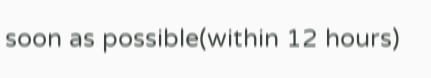soon as possible(within 12 hours)